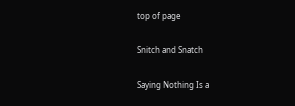top of page

Snitch and Snatch

Saying Nothing Is a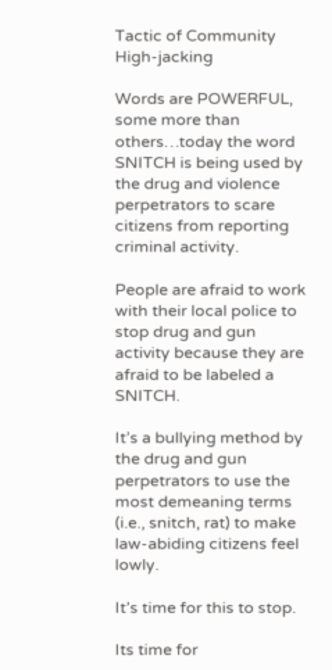Tactic of Community High-jacking

Words are POWERFUL, some more than others…today the word SNITCH is being used by the drug and violence perpetrators to scare citizens from reporting criminal activity.

People are afraid to work with their local police to stop drug and gun activity because they are afraid to be labeled a SNITCH.

It’s a bullying method by the drug and gun perpetrators to use the most demeaning terms (i.e., snitch, rat) to make law-abiding citizens feel lowly.

It’s time for this to stop.

Its time for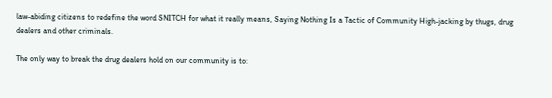law-abiding citizens to redefine the word SNITCH for what it really means, Saying Nothing Is a Tactic of Community High-jacking by thugs, drug dealers and other criminals.

The only way to break the drug dealers hold on our community is to: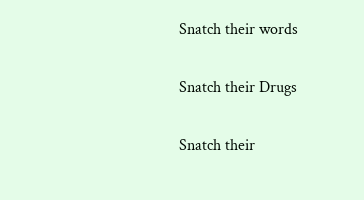Snatch their words

Snatch their Drugs

Snatch their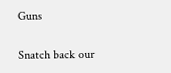Guns


Snatch back our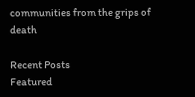communities from the grips of death

Recent Posts
Featured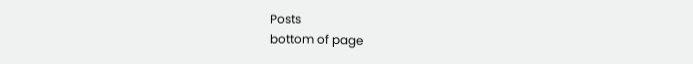Posts
bottom of page